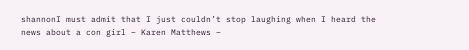shannonI must admit that I just couldn’t stop laughing when I heard the news about a con girl – Karen Matthews –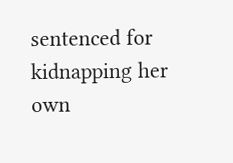sentenced for kidnapping her own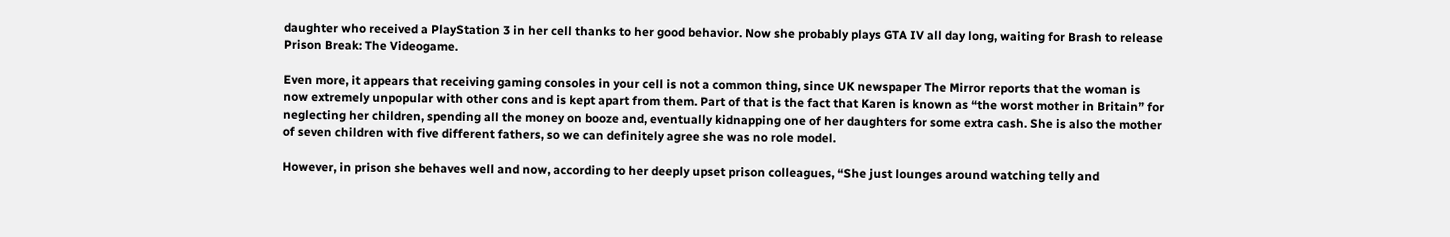daughter who received a PlayStation 3 in her cell thanks to her good behavior. Now she probably plays GTA IV all day long, waiting for Brash to release Prison Break: The Videogame.

Even more, it appears that receiving gaming consoles in your cell is not a common thing, since UK newspaper The Mirror reports that the woman is now extremely unpopular with other cons and is kept apart from them. Part of that is the fact that Karen is known as “the worst mother in Britain” for neglecting her children, spending all the money on booze and, eventually kidnapping one of her daughters for some extra cash. She is also the mother of seven children with five different fathers, so we can definitely agree she was no role model.

However, in prison she behaves well and now, according to her deeply upset prison colleagues, “She just lounges around watching telly and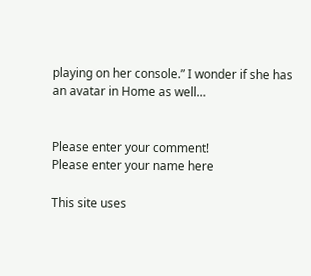playing on her console.” I wonder if she has an avatar in Home as well…


Please enter your comment!
Please enter your name here

This site uses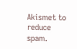Akismet to reduce spam.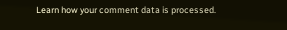Learn how your comment data is processed.